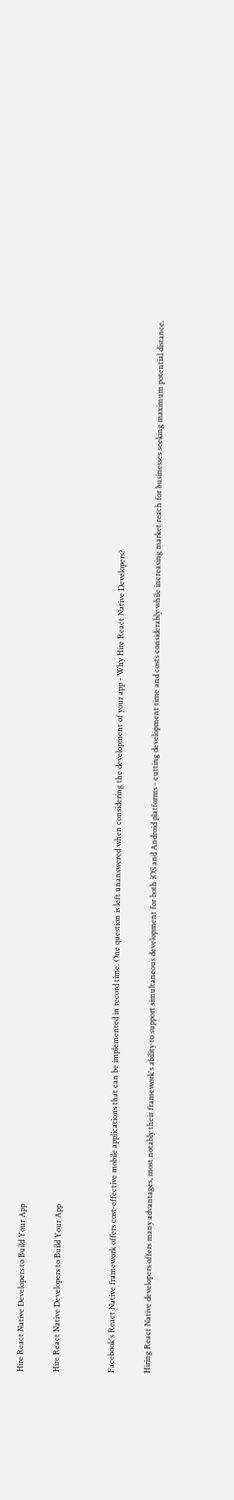Hire React Native Developers to Build Your App

Hire React Native Developers to Build Your App


Facebook's React Native framework offers cost-effective mobile applications that can be implemented in record time. One question is left unanswered when considering the development of your app - Why Hire React Native Developers?

Hiring React Native developers offers many advantages, most notably their framework's ability to support simultaneous development for both iOS and Android platforms - cutting development time and costs considerably while increasing market reach for businesses seeking maximum potential distance.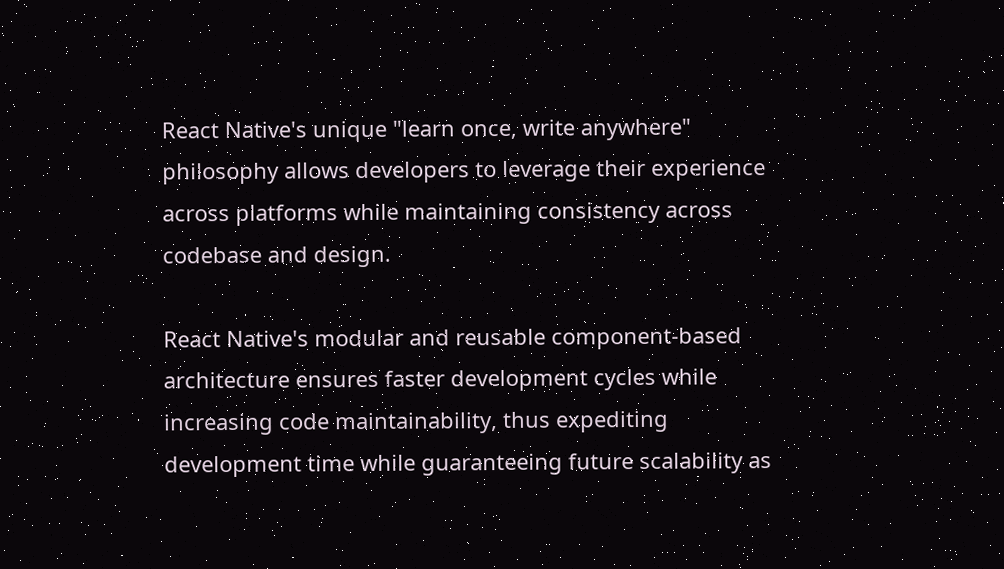React Native's unique "learn once, write anywhere" philosophy allows developers to leverage their experience across platforms while maintaining consistency across codebase and design.

React Native's modular and reusable component-based architecture ensures faster development cycles while increasing code maintainability, thus expediting development time while guaranteeing future scalability as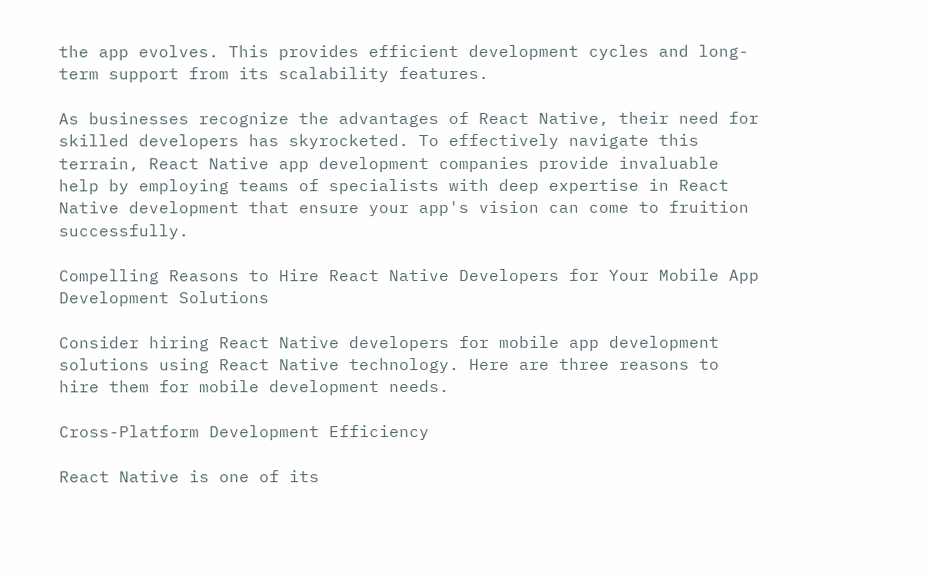the app evolves. This provides efficient development cycles and long-term support from its scalability features.

As businesses recognize the advantages of React Native, their need for skilled developers has skyrocketed. To effectively navigate this terrain, React Native app development companies provide invaluable help by employing teams of specialists with deep expertise in React Native development that ensure your app's vision can come to fruition successfully.

Compelling Reasons to Hire React Native Developers for Your Mobile App Development Solutions

Consider hiring React Native developers for mobile app development solutions using React Native technology. Here are three reasons to hire them for mobile development needs.

Cross-Platform Development Efficiency

React Native is one of its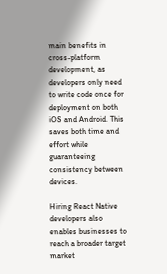main benefits in cross-platform development, as developers only need to write code once for deployment on both iOS and Android. This saves both time and effort while guaranteeing consistency between devices.

Hiring React Native developers also enables businesses to reach a broader target market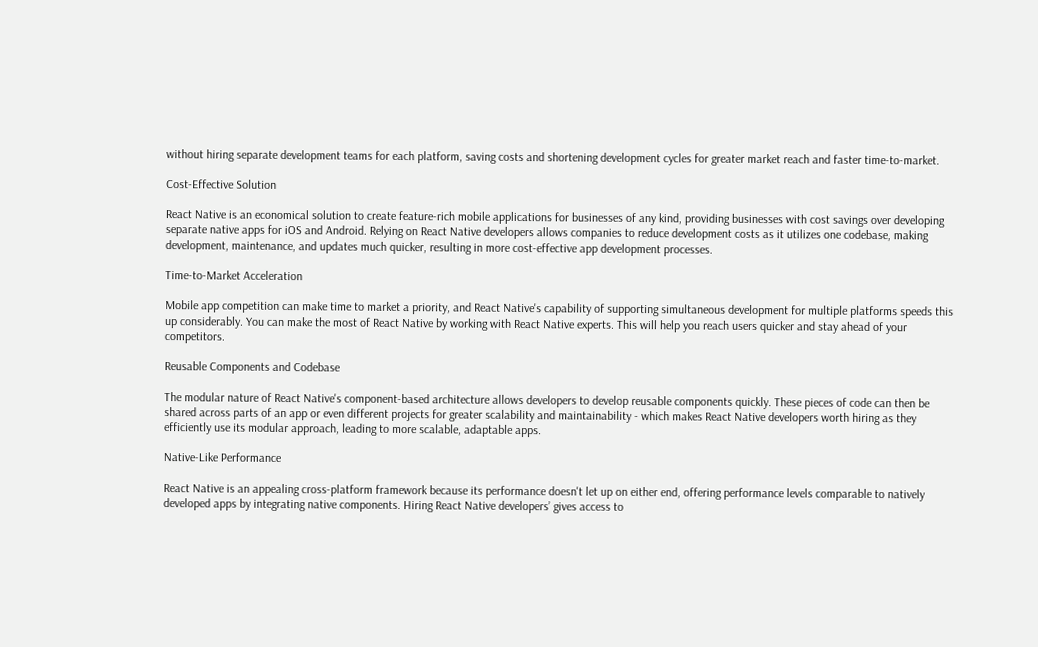without hiring separate development teams for each platform, saving costs and shortening development cycles for greater market reach and faster time-to-market.

Cost-Effective Solution

React Native is an economical solution to create feature-rich mobile applications for businesses of any kind, providing businesses with cost savings over developing separate native apps for iOS and Android. Relying on React Native developers allows companies to reduce development costs as it utilizes one codebase, making development, maintenance, and updates much quicker, resulting in more cost-effective app development processes.

Time-to-Market Acceleration

Mobile app competition can make time to market a priority, and React Native's capability of supporting simultaneous development for multiple platforms speeds this up considerably. You can make the most of React Native by working with React Native experts. This will help you reach users quicker and stay ahead of your competitors.

Reusable Components and Codebase

The modular nature of React Native's component-based architecture allows developers to develop reusable components quickly. These pieces of code can then be shared across parts of an app or even different projects for greater scalability and maintainability - which makes React Native developers worth hiring as they efficiently use its modular approach, leading to more scalable, adaptable apps.

Native-Like Performance

React Native is an appealing cross-platform framework because its performance doesn't let up on either end, offering performance levels comparable to natively developed apps by integrating native components. Hiring React Native developers’ gives access to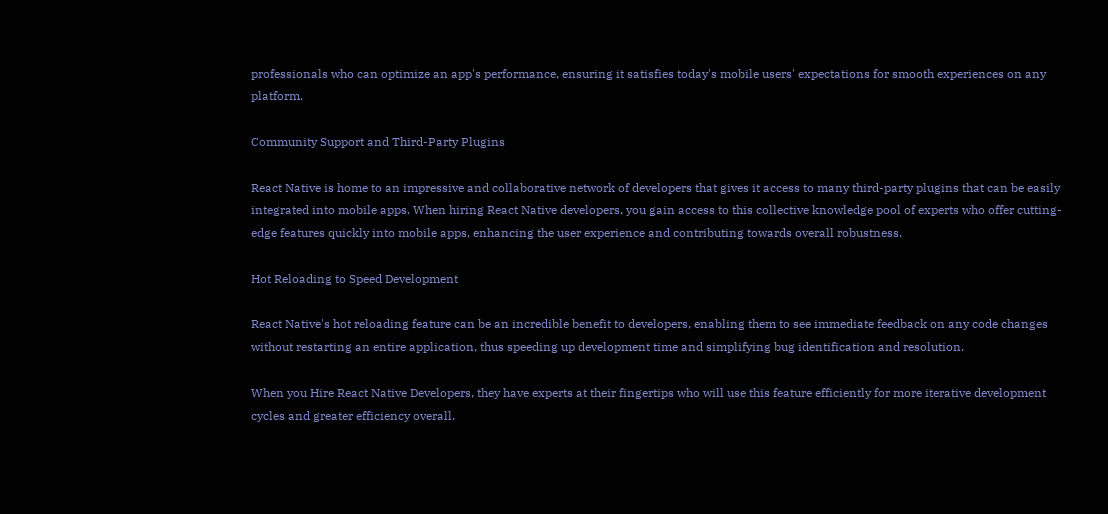professionals who can optimize an app's performance, ensuring it satisfies today's mobile users' expectations for smooth experiences on any platform.

Community Support and Third-Party Plugins

React Native is home to an impressive and collaborative network of developers that gives it access to many third-party plugins that can be easily integrated into mobile apps. When hiring React Native developers, you gain access to this collective knowledge pool of experts who offer cutting-edge features quickly into mobile apps, enhancing the user experience and contributing towards overall robustness.

Hot Reloading to Speed Development

React Native's hot reloading feature can be an incredible benefit to developers, enabling them to see immediate feedback on any code changes without restarting an entire application, thus speeding up development time and simplifying bug identification and resolution.

When you Hire React Native Developers, they have experts at their fingertips who will use this feature efficiently for more iterative development cycles and greater efficiency overall.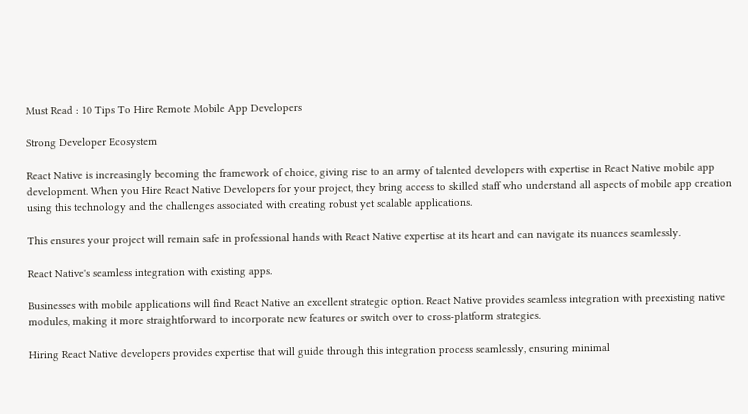Must Read : 10 Tips To Hire Remote Mobile App Developers

Strong Developer Ecosystem

React Native is increasingly becoming the framework of choice, giving rise to an army of talented developers with expertise in React Native mobile app development. When you Hire React Native Developers for your project, they bring access to skilled staff who understand all aspects of mobile app creation using this technology and the challenges associated with creating robust yet scalable applications.

This ensures your project will remain safe in professional hands with React Native expertise at its heart and can navigate its nuances seamlessly.

React Native's seamless integration with existing apps.

Businesses with mobile applications will find React Native an excellent strategic option. React Native provides seamless integration with preexisting native modules, making it more straightforward to incorporate new features or switch over to cross-platform strategies.

Hiring React Native developers provides expertise that will guide through this integration process seamlessly, ensuring minimal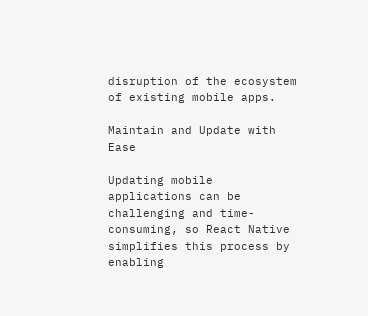disruption of the ecosystem of existing mobile apps.

Maintain and Update with Ease

Updating mobile applications can be challenging and time-consuming, so React Native simplifies this process by enabling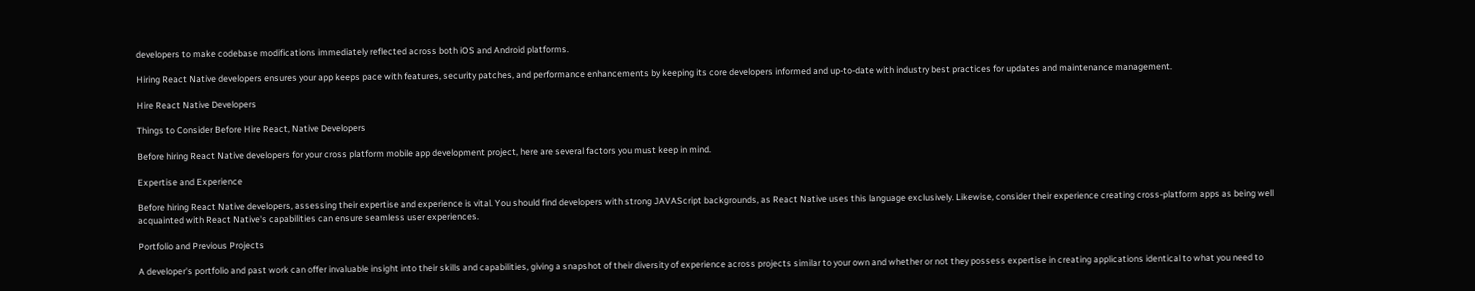developers to make codebase modifications immediately reflected across both iOS and Android platforms.

Hiring React Native developers ensures your app keeps pace with features, security patches, and performance enhancements by keeping its core developers informed and up-to-date with industry best practices for updates and maintenance management.

Hire React Native Developers

Things to Consider Before Hire React, Native Developers

Before hiring React Native developers for your cross platform mobile app development project, here are several factors you must keep in mind.

Expertise and Experience

Before hiring React Native developers, assessing their expertise and experience is vital. You should find developers with strong JAVAScript backgrounds, as React Native uses this language exclusively. Likewise, consider their experience creating cross-platform apps as being well acquainted with React Native's capabilities can ensure seamless user experiences.

Portfolio and Previous Projects

A developer's portfolio and past work can offer invaluable insight into their skills and capabilities, giving a snapshot of their diversity of experience across projects similar to your own and whether or not they possess expertise in creating applications identical to what you need to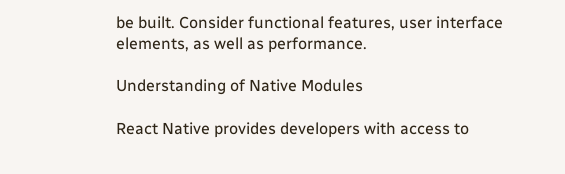be built. Consider functional features, user interface elements, as well as performance.

Understanding of Native Modules

React Native provides developers with access to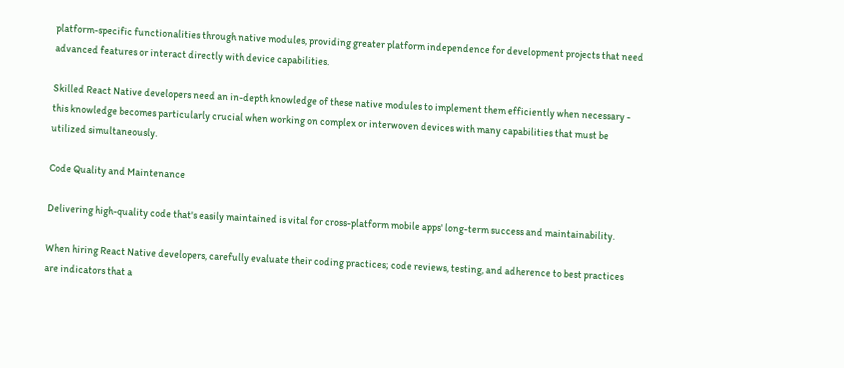platform-specific functionalities through native modules, providing greater platform independence for development projects that need advanced features or interact directly with device capabilities.

Skilled React Native developers need an in-depth knowledge of these native modules to implement them efficiently when necessary - this knowledge becomes particularly crucial when working on complex or interwoven devices with many capabilities that must be utilized simultaneously.

Code Quality and Maintenance

Delivering high-quality code that's easily maintained is vital for cross-platform mobile apps' long-term success and maintainability.

When hiring React Native developers, carefully evaluate their coding practices; code reviews, testing, and adherence to best practices are indicators that a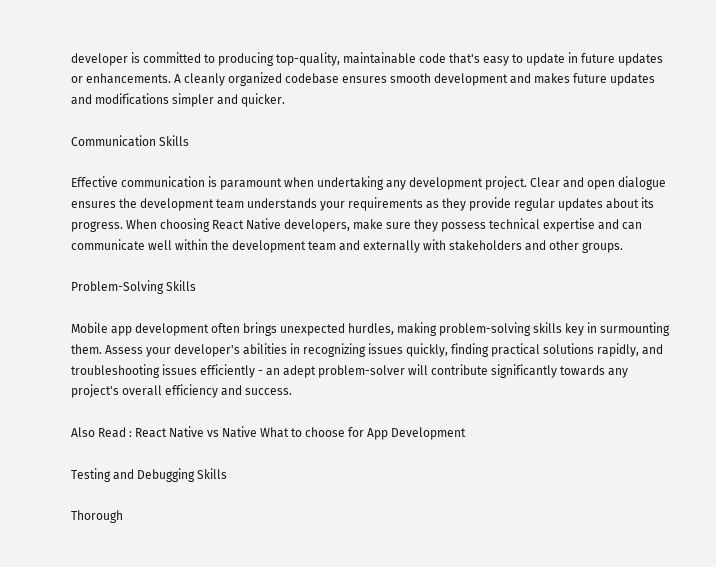developer is committed to producing top-quality, maintainable code that's easy to update in future updates or enhancements. A cleanly organized codebase ensures smooth development and makes future updates and modifications simpler and quicker.

Communication Skills

Effective communication is paramount when undertaking any development project. Clear and open dialogue ensures the development team understands your requirements as they provide regular updates about its progress. When choosing React Native developers, make sure they possess technical expertise and can communicate well within the development team and externally with stakeholders and other groups.

Problem-Solving Skills

Mobile app development often brings unexpected hurdles, making problem-solving skills key in surmounting them. Assess your developer's abilities in recognizing issues quickly, finding practical solutions rapidly, and troubleshooting issues efficiently - an adept problem-solver will contribute significantly towards any project's overall efficiency and success.

Also Read : React Native vs Native What to choose for App Development

Testing and Debugging Skills

Thorough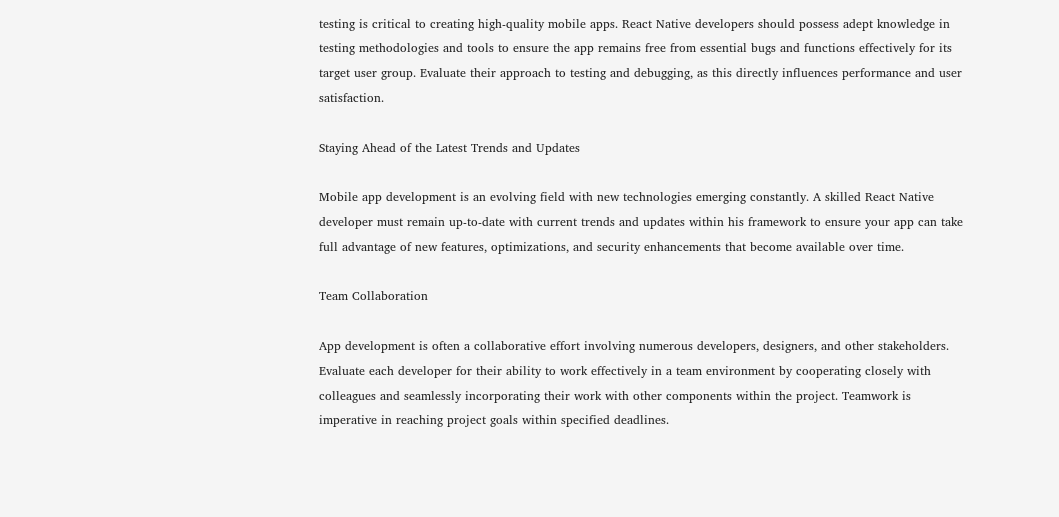testing is critical to creating high-quality mobile apps. React Native developers should possess adept knowledge in testing methodologies and tools to ensure the app remains free from essential bugs and functions effectively for its target user group. Evaluate their approach to testing and debugging, as this directly influences performance and user satisfaction.

Staying Ahead of the Latest Trends and Updates

Mobile app development is an evolving field with new technologies emerging constantly. A skilled React Native developer must remain up-to-date with current trends and updates within his framework to ensure your app can take full advantage of new features, optimizations, and security enhancements that become available over time.

Team Collaboration

App development is often a collaborative effort involving numerous developers, designers, and other stakeholders. Evaluate each developer for their ability to work effectively in a team environment by cooperating closely with colleagues and seamlessly incorporating their work with other components within the project. Teamwork is imperative in reaching project goals within specified deadlines.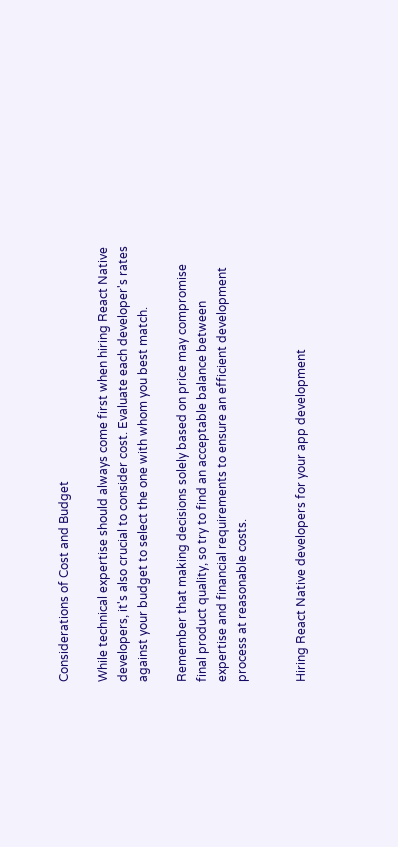Considerations of Cost and Budget

While technical expertise should always come first when hiring React Native developers, it's also crucial to consider cost. Evaluate each developer's rates against your budget to select the one with whom you best match.

Remember that making decisions solely based on price may compromise final product quality, so try to find an acceptable balance between expertise and financial requirements to ensure an efficient development process at reasonable costs.


Hiring React Native developers for your app development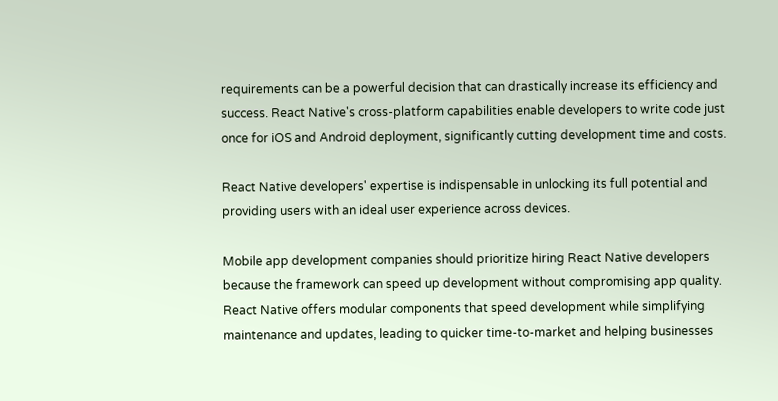requirements can be a powerful decision that can drastically increase its efficiency and success. React Native's cross-platform capabilities enable developers to write code just once for iOS and Android deployment, significantly cutting development time and costs.

React Native developers' expertise is indispensable in unlocking its full potential and providing users with an ideal user experience across devices.

Mobile app development companies should prioritize hiring React Native developers because the framework can speed up development without compromising app quality. React Native offers modular components that speed development while simplifying maintenance and updates, leading to quicker time-to-market and helping businesses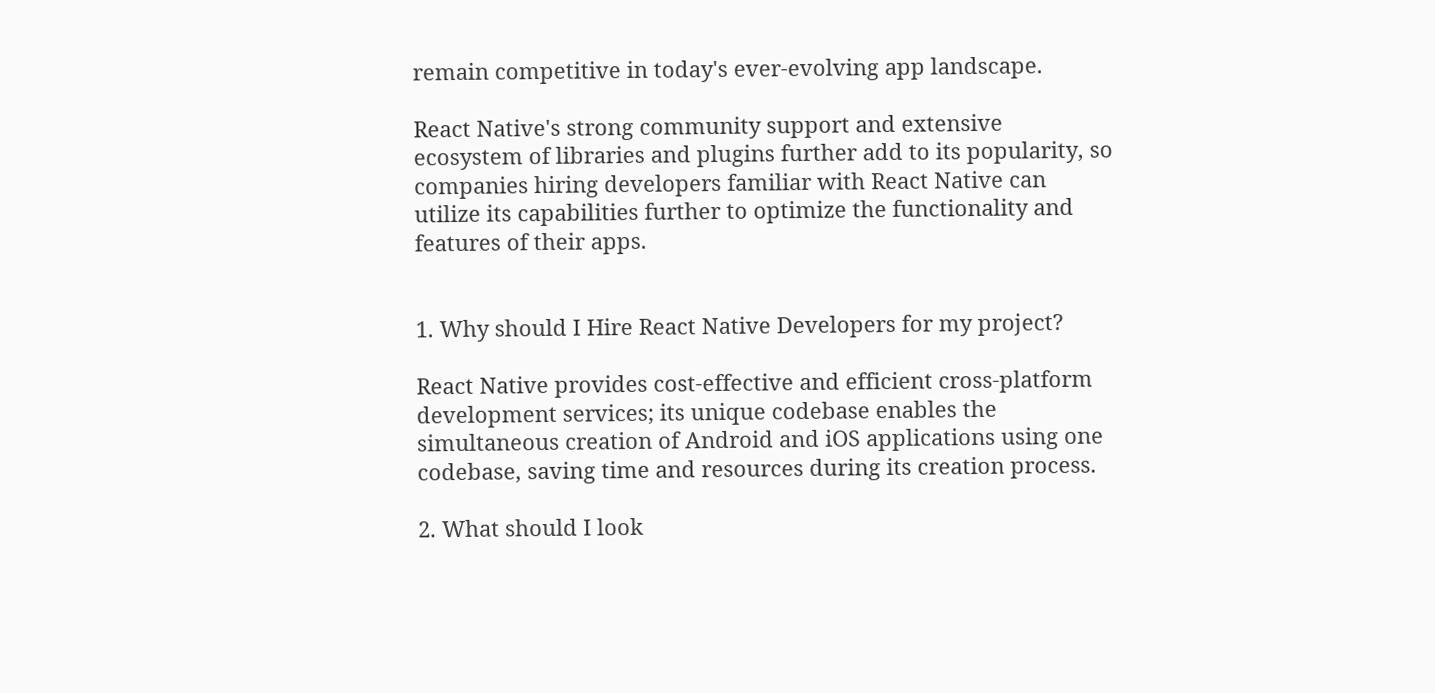remain competitive in today's ever-evolving app landscape.

React Native's strong community support and extensive ecosystem of libraries and plugins further add to its popularity, so companies hiring developers familiar with React Native can utilize its capabilities further to optimize the functionality and features of their apps.


1. Why should I Hire React Native Developers for my project?

React Native provides cost-effective and efficient cross-platform development services; its unique codebase enables the simultaneous creation of Android and iOS applications using one codebase, saving time and resources during its creation process.

2. What should I look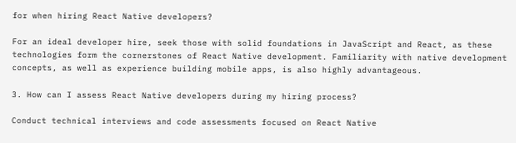for when hiring React Native developers?

For an ideal developer hire, seek those with solid foundations in JavaScript and React, as these technologies form the cornerstones of React Native development. Familiarity with native development concepts, as well as experience building mobile apps, is also highly advantageous.

3. How can I assess React Native developers during my hiring process?

Conduct technical interviews and code assessments focused on React Native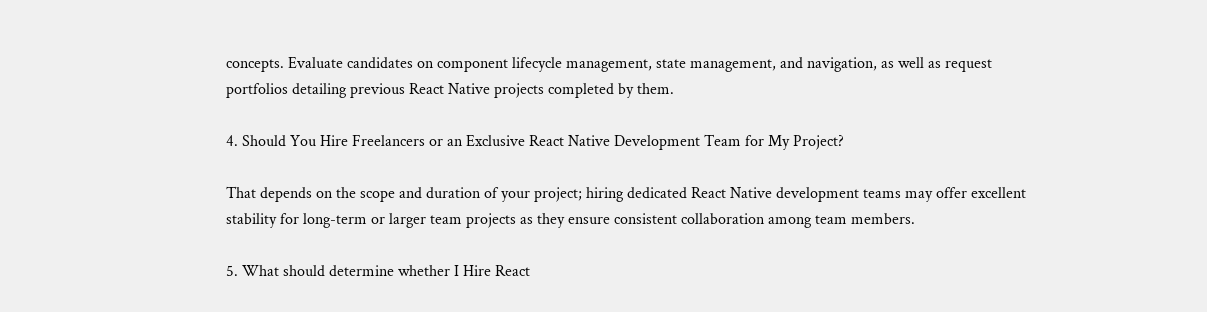concepts. Evaluate candidates on component lifecycle management, state management, and navigation, as well as request portfolios detailing previous React Native projects completed by them.

4. Should You Hire Freelancers or an Exclusive React Native Development Team for My Project?

That depends on the scope and duration of your project; hiring dedicated React Native development teams may offer excellent stability for long-term or larger team projects as they ensure consistent collaboration among team members.

5. What should determine whether I Hire React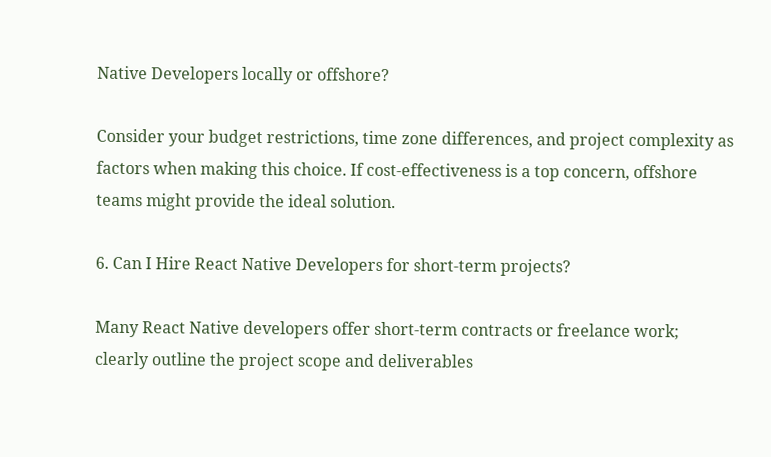Native Developers locally or offshore?

Consider your budget restrictions, time zone differences, and project complexity as factors when making this choice. If cost-effectiveness is a top concern, offshore teams might provide the ideal solution.

6. Can I Hire React Native Developers for short-term projects?

Many React Native developers offer short-term contracts or freelance work; clearly outline the project scope and deliverables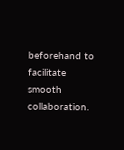beforehand to facilitate smooth collaboration.